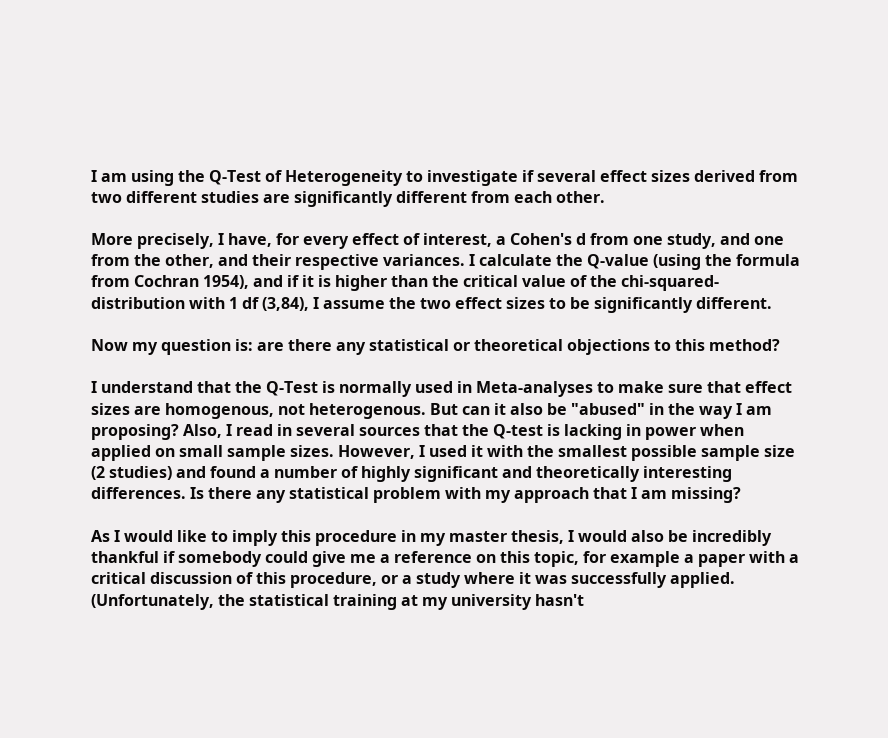I am using the Q-Test of Heterogeneity to investigate if several effect sizes derived from two different studies are significantly different from each other.

More precisely, I have, for every effect of interest, a Cohen's d from one study, and one from the other, and their respective variances. I calculate the Q-value (using the formula from Cochran 1954), and if it is higher than the critical value of the chi-squared-distribution with 1 df (3,84), I assume the two effect sizes to be significantly different.

Now my question is: are there any statistical or theoretical objections to this method?

I understand that the Q-Test is normally used in Meta-analyses to make sure that effect sizes are homogenous, not heterogenous. But can it also be "abused" in the way I am proposing? Also, I read in several sources that the Q-test is lacking in power when applied on small sample sizes. However, I used it with the smallest possible sample size (2 studies) and found a number of highly significant and theoretically interesting differences. Is there any statistical problem with my approach that I am missing?

As I would like to imply this procedure in my master thesis, I would also be incredibly thankful if somebody could give me a reference on this topic, for example a paper with a critical discussion of this procedure, or a study where it was successfully applied. (Unfortunately, the statistical training at my university hasn't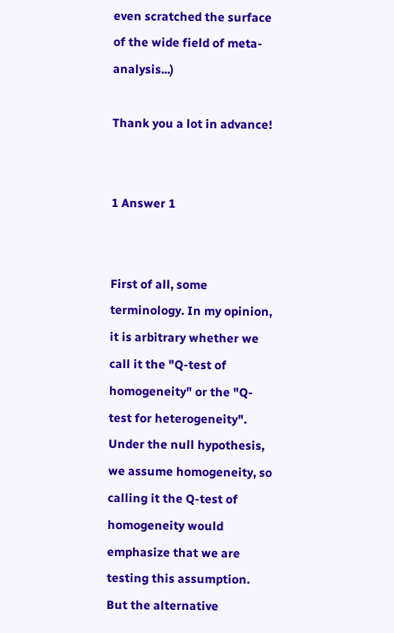even scratched the surface of the wide field of meta-analysis...)

Thank you a lot in advance!


1 Answer 1


First of all, some terminology. In my opinion, it is arbitrary whether we call it the "Q-test of homogeneity" or the "Q-test for heterogeneity". Under the null hypothesis, we assume homogeneity, so calling it the Q-test of homogeneity would emphasize that we are testing this assumption. But the alternative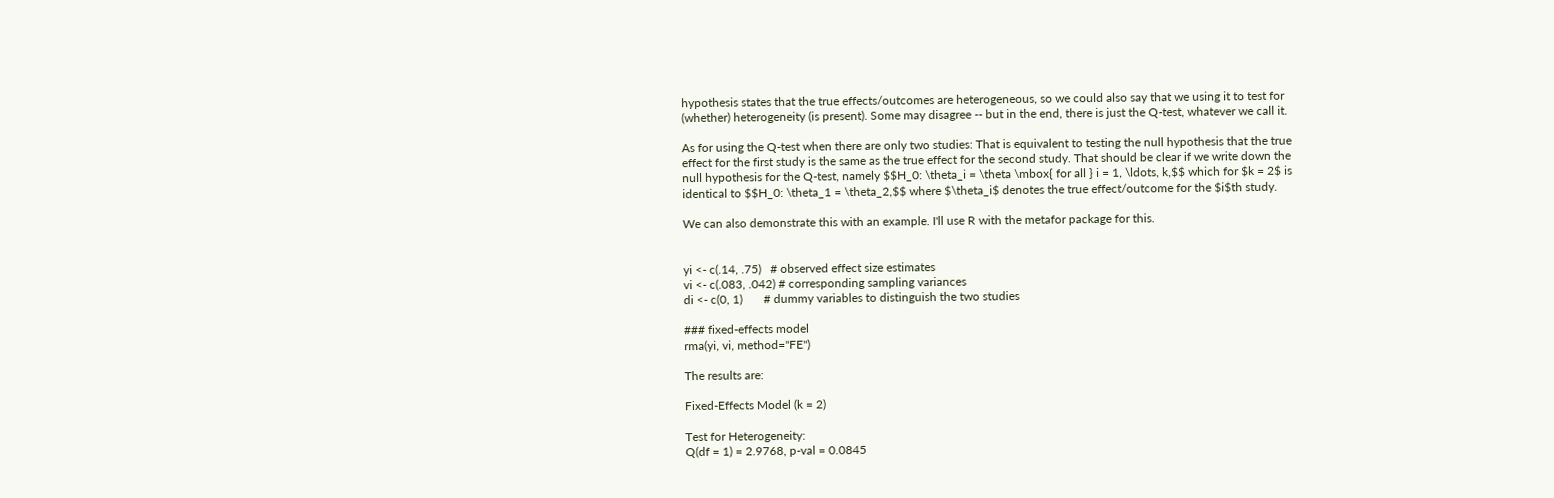hypothesis states that the true effects/outcomes are heterogeneous, so we could also say that we using it to test for (whether) heterogeneity (is present). Some may disagree -- but in the end, there is just the Q-test, whatever we call it.

As for using the Q-test when there are only two studies: That is equivalent to testing the null hypothesis that the true effect for the first study is the same as the true effect for the second study. That should be clear if we write down the null hypothesis for the Q-test, namely $$H_0: \theta_i = \theta \mbox{ for all } i = 1, \ldots, k,$$ which for $k = 2$ is identical to $$H_0: \theta_1 = \theta_2,$$ where $\theta_i$ denotes the true effect/outcome for the $i$th study.

We can also demonstrate this with an example. I'll use R with the metafor package for this.


yi <- c(.14, .75)   # observed effect size estimates
vi <- c(.083, .042) # corresponding sampling variances
di <- c(0, 1)       # dummy variables to distinguish the two studies

### fixed-effects model
rma(yi, vi, method="FE")

The results are:

Fixed-Effects Model (k = 2)

Test for Heterogeneity:
Q(df = 1) = 2.9768, p-val = 0.0845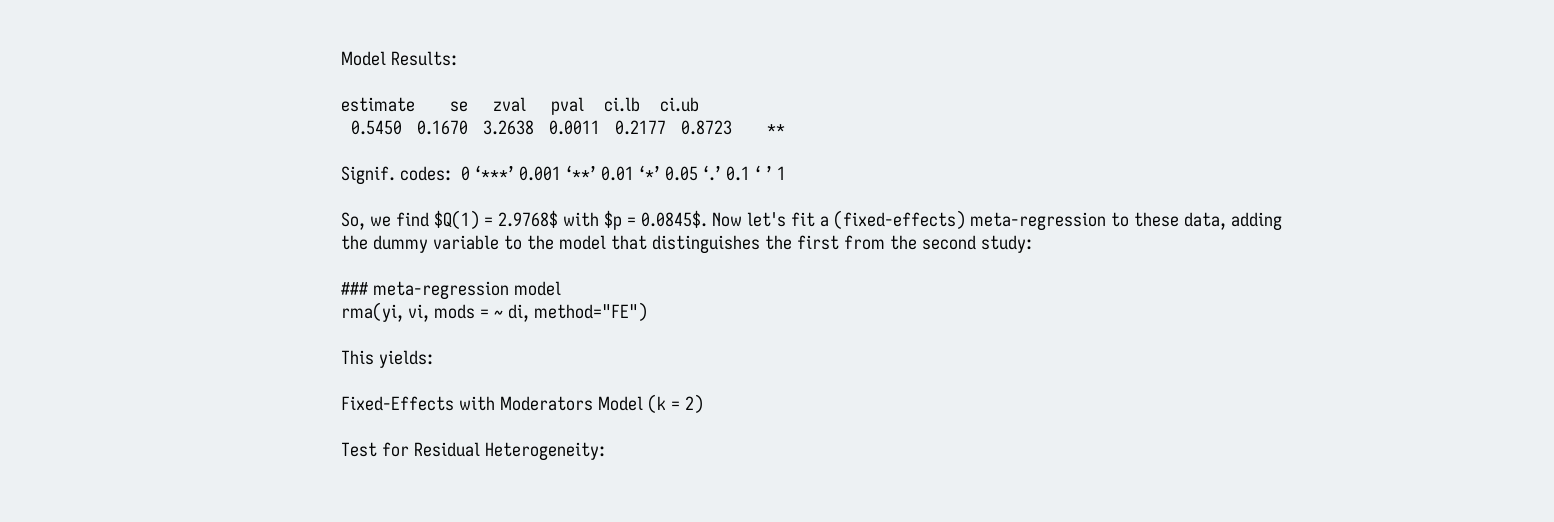Model Results:

estimate       se     zval     pval    ci.lb    ci.ub
  0.5450   0.1670   3.2638   0.0011   0.2177   0.8723       **

Signif. codes:  0 ‘***’ 0.001 ‘**’ 0.01 ‘*’ 0.05 ‘.’ 0.1 ‘ ’ 1

So, we find $Q(1) = 2.9768$ with $p = 0.0845$. Now let's fit a (fixed-effects) meta-regression to these data, adding the dummy variable to the model that distinguishes the first from the second study:

### meta-regression model
rma(yi, vi, mods = ~ di, method="FE")

This yields:

Fixed-Effects with Moderators Model (k = 2)

Test for Residual Heterogeneity: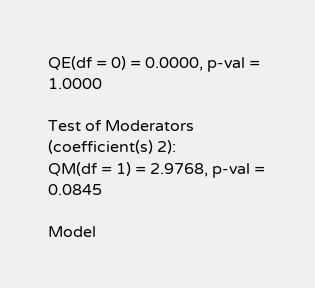QE(df = 0) = 0.0000, p-val = 1.0000

Test of Moderators (coefficient(s) 2):
QM(df = 1) = 2.9768, p-val = 0.0845

Model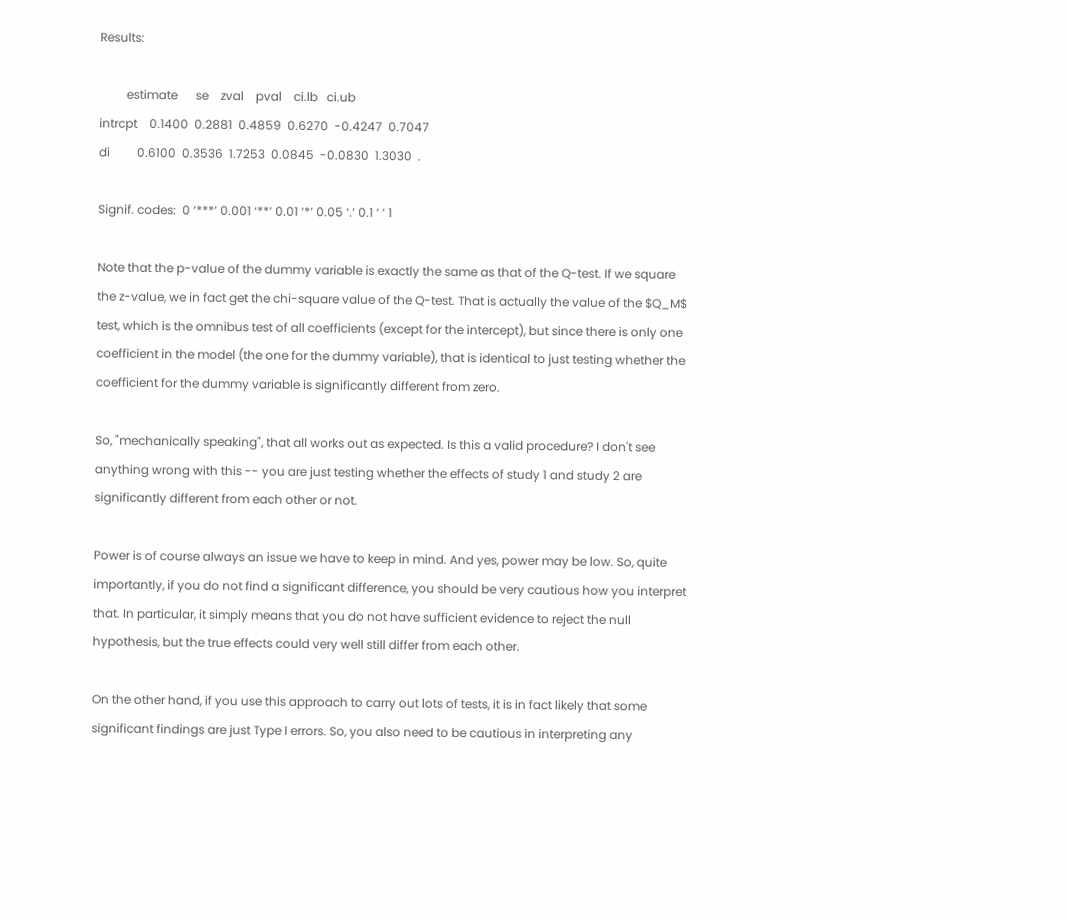Results:

         estimate      se    zval    pval    ci.lb   ci.ub
intrcpt    0.1400  0.2881  0.4859  0.6270  -0.4247  0.7047
di         0.6100  0.3536  1.7253  0.0845  -0.0830  1.3030  .

Signif. codes:  0 ‘***’ 0.001 ‘**’ 0.01 ‘*’ 0.05 ‘.’ 0.1 ‘ ’ 1

Note that the p-value of the dummy variable is exactly the same as that of the Q-test. If we square the z-value, we in fact get the chi-square value of the Q-test. That is actually the value of the $Q_M$ test, which is the omnibus test of all coefficients (except for the intercept), but since there is only one coefficient in the model (the one for the dummy variable), that is identical to just testing whether the coefficient for the dummy variable is significantly different from zero.

So, "mechanically speaking", that all works out as expected. Is this a valid procedure? I don't see anything wrong with this -- you are just testing whether the effects of study 1 and study 2 are significantly different from each other or not.

Power is of course always an issue we have to keep in mind. And yes, power may be low. So, quite importantly, if you do not find a significant difference, you should be very cautious how you interpret that. In particular, it simply means that you do not have sufficient evidence to reject the null hypothesis, but the true effects could very well still differ from each other.

On the other hand, if you use this approach to carry out lots of tests, it is in fact likely that some significant findings are just Type I errors. So, you also need to be cautious in interpreting any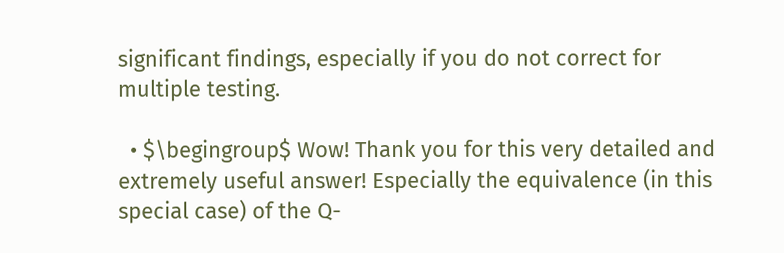significant findings, especially if you do not correct for multiple testing.

  • $\begingroup$ Wow! Thank you for this very detailed and extremely useful answer! Especially the equivalence (in this special case) of the Q-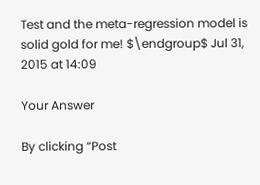Test and the meta-regression model is solid gold for me! $\endgroup$ Jul 31, 2015 at 14:09

Your Answer

By clicking “Post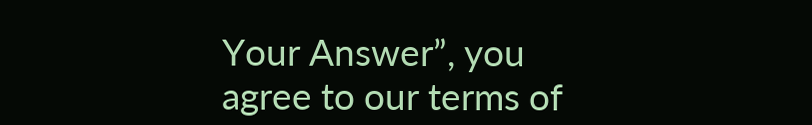Your Answer”, you agree to our terms of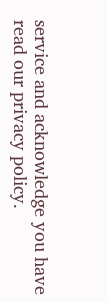service and acknowledge you have read our privacy policy.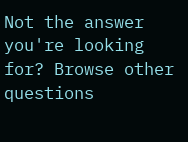Not the answer you're looking for? Browse other questions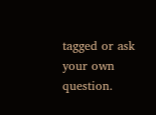tagged or ask your own question.